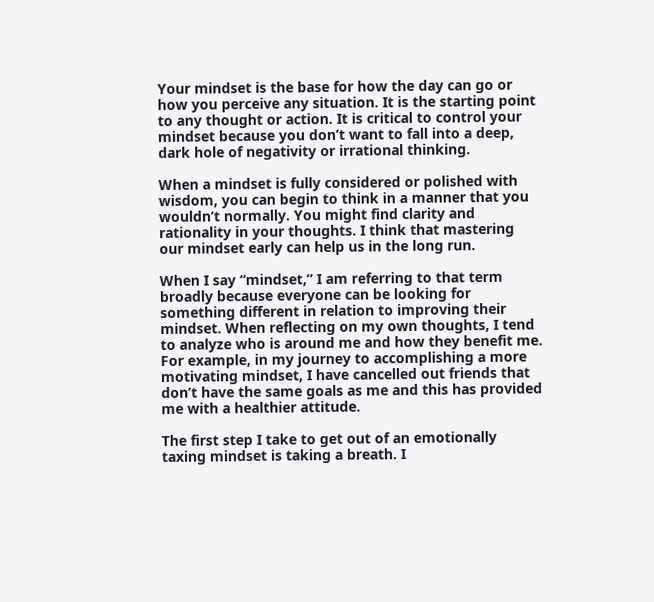Your mindset is the base for how the day can go or how you perceive any situation. It is the starting point to any thought or action. It is critical to control your mindset because you don’t want to fall into a deep, dark hole of negativity or irrational thinking.

When a mindset is fully considered or polished with wisdom, you can begin to think in a manner that you wouldn’t normally. You might find clarity and rationality in your thoughts. I think that mastering our mindset early can help us in the long run.

When I say “mindset,” I am referring to that term broadly because everyone can be looking for something different in relation to improving their mindset. When reflecting on my own thoughts, I tend to analyze who is around me and how they benefit me. For example, in my journey to accomplishing a more motivating mindset, I have cancelled out friends that don’t have the same goals as me and this has provided me with a healthier attitude.

The first step I take to get out of an emotionally taxing mindset is taking a breath. I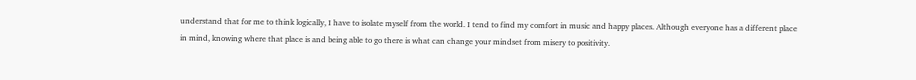understand that for me to think logically, I have to isolate myself from the world. I tend to find my comfort in music and happy places. Although everyone has a different place in mind, knowing where that place is and being able to go there is what can change your mindset from misery to positivity.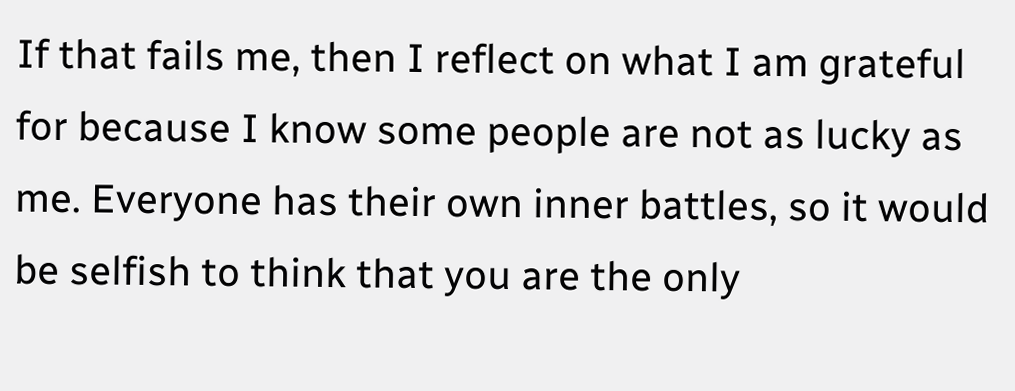If that fails me, then I reflect on what I am grateful for because I know some people are not as lucky as me. Everyone has their own inner battles, so it would be selfish to think that you are the only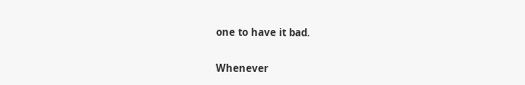one to have it bad.

Whenever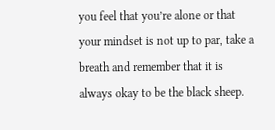you feel that you’re alone or that your mindset is not up to par, take a breath and remember that it is always okay to be the black sheep.